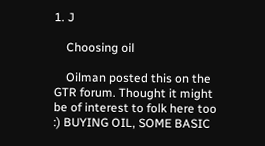1. J

    Choosing oil

    Oilman posted this on the GTR forum. Thought it might be of interest to folk here too :) BUYING OIL, SOME BASIC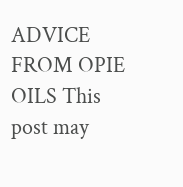ADVICE FROM OPIE OILS This post may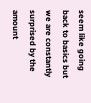seem like going back to basics but we are constantly surprised by the amount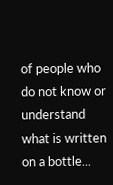of people who do not know or understand what is written on a bottle...